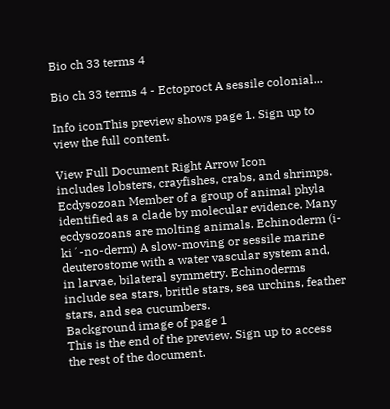Bio ch 33 terms 4

Bio ch 33 terms 4 - Ectoproct A sessile colonial...

Info iconThis preview shows page 1. Sign up to view the full content.

View Full Document Right Arrow Icon
includes lobsters, crayfishes, crabs, and shrimps. Ecdysozoan Member of a group of animal phyla identified as a clade by molecular evidence. Many ecdysozoans are molting animals. Echinoderm (i-ki´-no-derm) A slow-moving or sessile marine deuterostome with a water vascular system and, in larvae, bilateral symmetry. Echinoderms include sea stars, brittle stars, sea urchins, feather stars, and sea cucumbers.
Background image of page 1
This is the end of the preview. Sign up to access the rest of the document.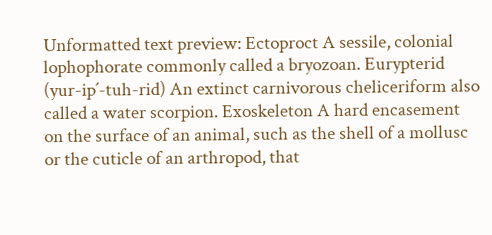Unformatted text preview: Ectoproct A sessile, colonial lophophorate commonly called a bryozoan. Eurypterid (yur-ip´-tuh-rid) An extinct carnivorous cheliceriform also called a water scorpion. Exoskeleton A hard encasement on the surface of an animal, such as the shell of a mollusc or the cuticle of an arthropod, that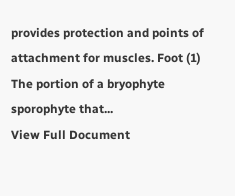provides protection and points of attachment for muscles. Foot (1) The portion of a bryophyte sporophyte that...
View Full Document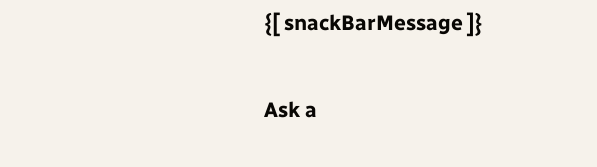{[ snackBarMessage ]}

Ask a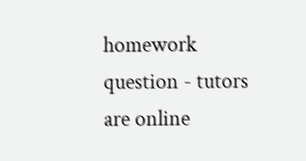homework question - tutors are online